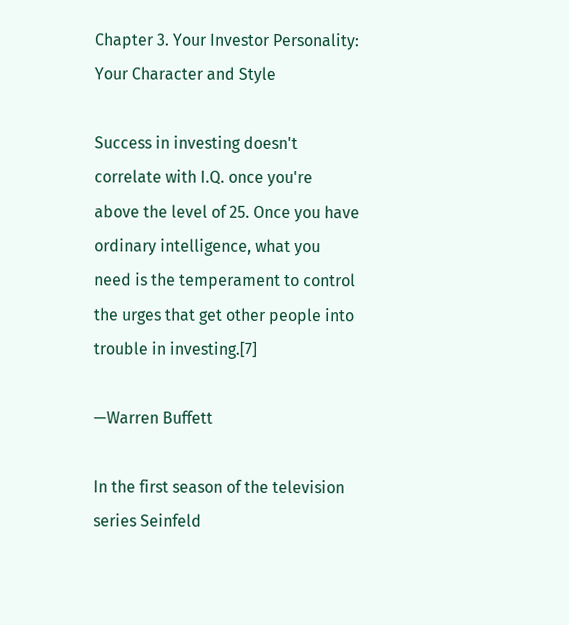Chapter 3. Your Investor Personality: Your Character and Style

Success in investing doesn't correlate with I.Q. once you're above the level of 25. Once you have ordinary intelligence, what you need is the temperament to control the urges that get other people into trouble in investing.[7]

—Warren Buffett

In the first season of the television series Seinfeld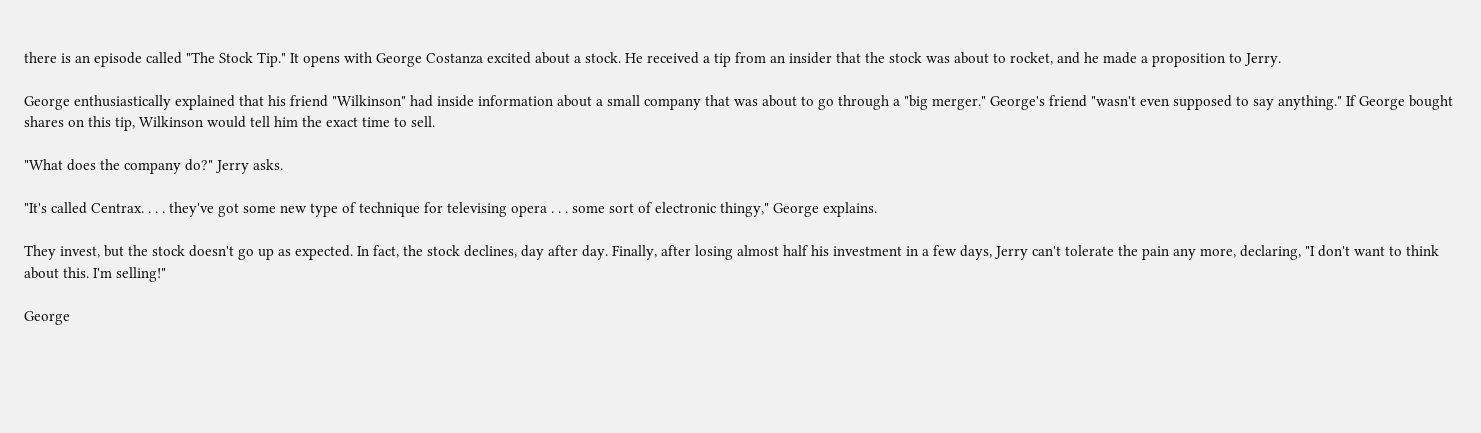there is an episode called "The Stock Tip." It opens with George Costanza excited about a stock. He received a tip from an insider that the stock was about to rocket, and he made a proposition to Jerry.

George enthusiastically explained that his friend "Wilkinson" had inside information about a small company that was about to go through a "big merger." George's friend "wasn't even supposed to say anything." If George bought shares on this tip, Wilkinson would tell him the exact time to sell.

"What does the company do?" Jerry asks.

"It's called Centrax. . . . they've got some new type of technique for televising opera . . . some sort of electronic thingy," George explains.

They invest, but the stock doesn't go up as expected. In fact, the stock declines, day after day. Finally, after losing almost half his investment in a few days, Jerry can't tolerate the pain any more, declaring, "I don't want to think about this. I'm selling!"

George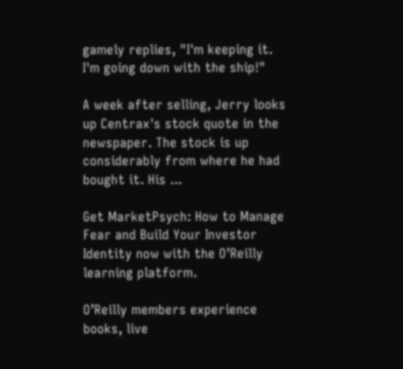gamely replies, "I'm keeping it. I'm going down with the ship!"

A week after selling, Jerry looks up Centrax's stock quote in the newspaper. The stock is up considerably from where he had bought it. His ...

Get MarketPsych: How to Manage Fear and Build Your Investor Identity now with the O’Reilly learning platform.

O’Reilly members experience books, live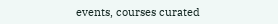events, courses curated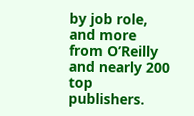by job role, and more from O’Reilly and nearly 200 top publishers.